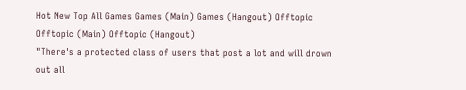Hot New Top All Games Games (Main) Games (Hangout) Offtopic Offtopic (Main) Offtopic (Hangout)
"There's a protected class of users that post a lot and will drown out all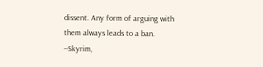dissent. Any form of arguing with them always leads to a ban. --Skyrim,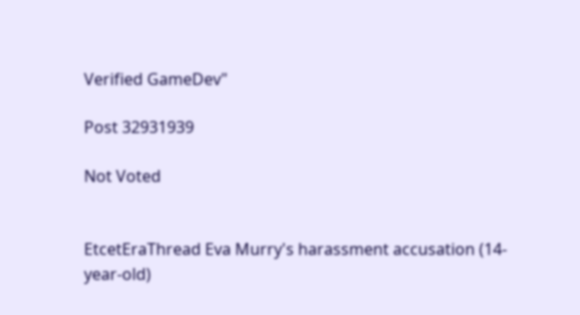Verified GameDev"

Post 32931939

Not Voted


EtcetEraThread Eva Murry's harassment accusation (14-year-old)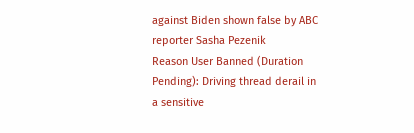against Biden shown false by ABC reporter Sasha Pezenik
Reason User Banned (Duration Pending): Driving thread derail in a sensitive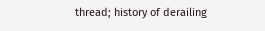thread; history of derailing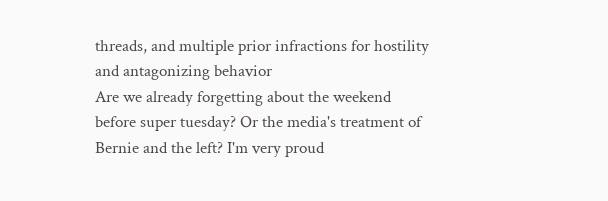threads, and multiple prior infractions for hostility and antagonizing behavior
Are we already forgetting about the weekend before super tuesday? Or the media's treatment of Bernie and the left? I'm very proud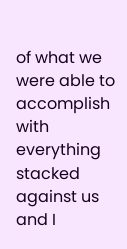of what we were able to accomplish with everything stacked against us and I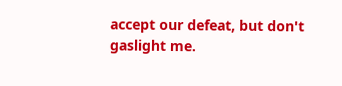accept our defeat, but don't gaslight me.